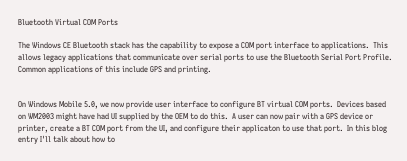Bluetooth Virtual COM Ports

The Windows CE Bluetooth stack has the capability to expose a COM port interface to applications.  This allows legacy applications that communicate over serial ports to use the Bluetooth Serial Port Profile.  Common applications of this include GPS and printing.


On Windows Mobile 5.0, we now provide user interface to configure BT virtual COM ports.  Devices based on WM2003 might have had UI supplied by the OEM to do this.  A user can now pair with a GPS device or printer, create a BT COM port from the UI, and configure their applicaton to use that port.  In this blog entry I'll talk about how to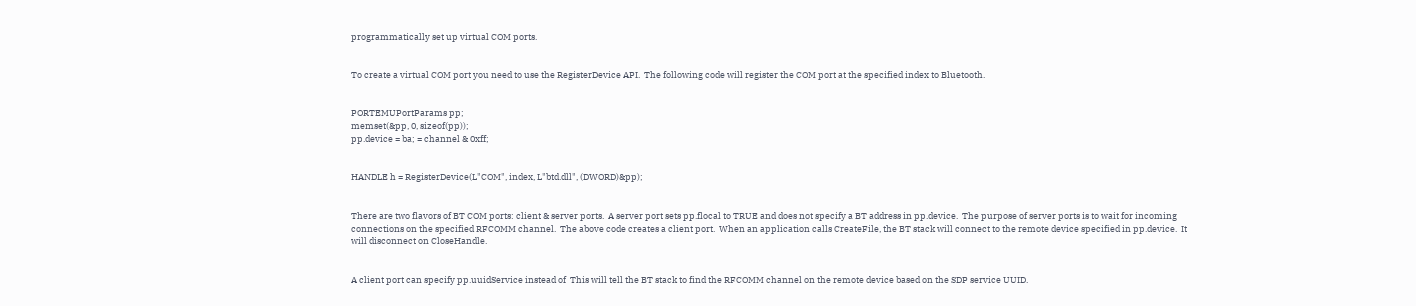programmatically set up virtual COM ports.


To create a virtual COM port you need to use the RegisterDevice API.  The following code will register the COM port at the specified index to Bluetooth.


PORTEMUPortParams pp;
memset(&pp, 0, sizeof(pp));
pp.device = ba; = channel & 0xff;


HANDLE h = RegisterDevice(L"COM", index, L"btd.dll", (DWORD)&pp);


There are two flavors of BT COM ports: client & server ports.  A server port sets pp.flocal to TRUE and does not specify a BT address in pp.device.  The purpose of server ports is to wait for incoming connections on the specified RFCOMM channel.  The above code creates a client port.  When an application calls CreateFile, the BT stack will connect to the remote device specified in pp.device.  It will disconnect on CloseHandle.


A client port can specify pp.uuidService instead of  This will tell the BT stack to find the RFCOMM channel on the remote device based on the SDP service UUID.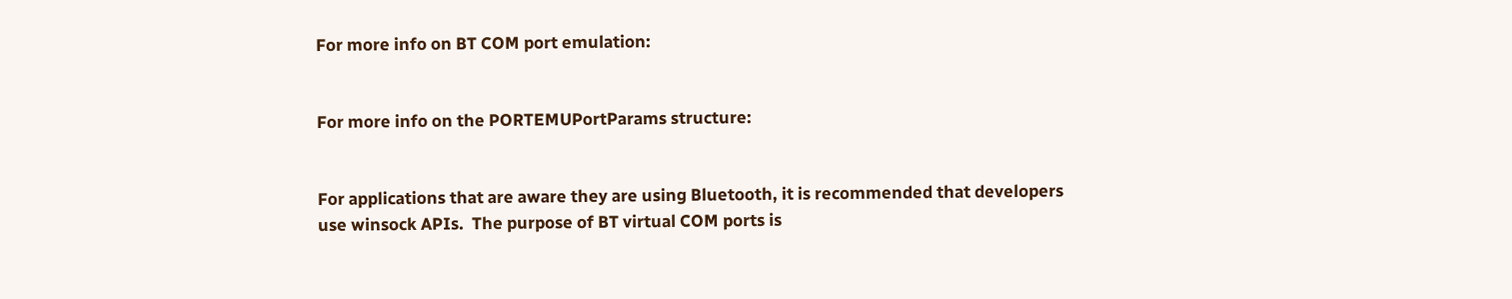For more info on BT COM port emulation:


For more info on the PORTEMUPortParams structure:


For applications that are aware they are using Bluetooth, it is recommended that developers use winsock APIs.  The purpose of BT virtual COM ports is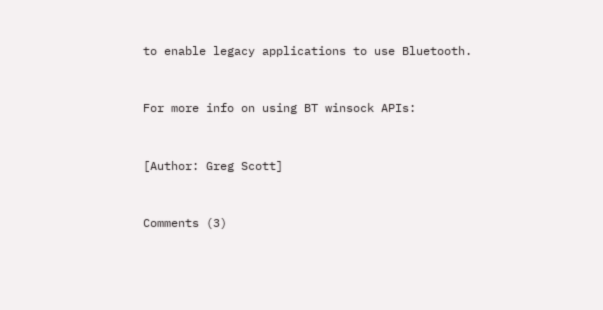to enable legacy applications to use Bluetooth.


For more info on using BT winsock APIs:


[Author: Greg Scott]


Comments (3)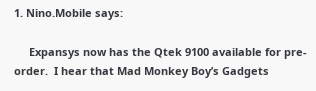1. Nino.Mobile says:

     Expansys now has the Qtek 9100 available for pre-order.  I hear that Mad Monkey Boy’s Gadgets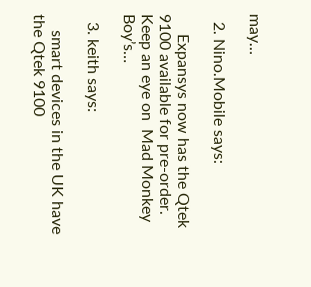may…

  2. Nino.Mobile says:

     Expansys now has the Qtek 9100 available for pre-order.  Keep an eye on  Mad Monkey Boy’s…

  3. keith says:

    smart devices in the UK have the Qtek 9100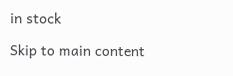in stock

Skip to main content